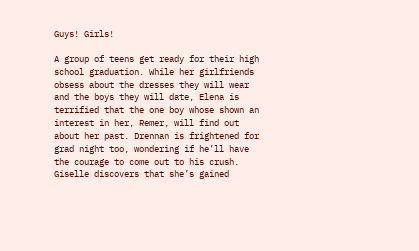Guys! Girls!

A group of teens get ready for their high school graduation. While her girlfriends obsess about the dresses they will wear and the boys they will date, Elena is terrified that the one boy whose shown an interest in her, Remer, will find out about her past. Drennan is frightened for grad night too, wondering if he’ll have the courage to come out to his crush. Giselle discovers that she’s gained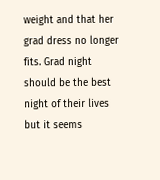weight and that her grad dress no longer fits. Grad night should be the best night of their lives but it seems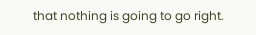that nothing is going to go right.